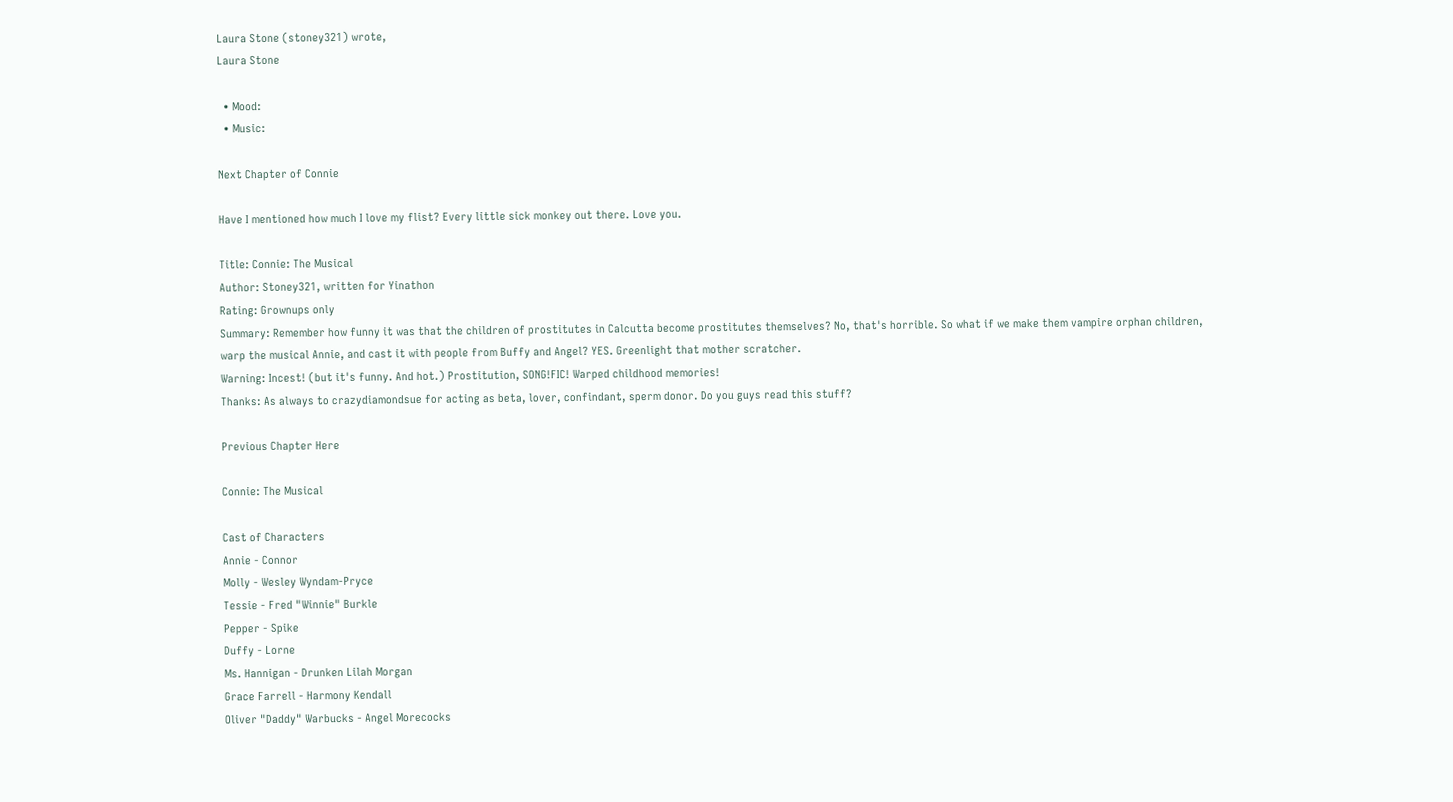Laura Stone (stoney321) wrote,
Laura Stone

  • Mood:
  • Music:

Next Chapter of Connie

Have I mentioned how much I love my flist? Every little sick monkey out there. Love you.

Title: Connie: The Musical
Author: Stoney321, written for Yinathon
Rating: Grownups only
Summary: Remember how funny it was that the children of prostitutes in Calcutta become prostitutes themselves? No, that's horrible. So what if we make them vampire orphan children, warp the musical Annie, and cast it with people from Buffy and Angel? YES. Greenlight that mother scratcher.
Warning: Incest! (but it's funny. And hot.) Prostitution, SONG!FIC! Warped childhood memories!
Thanks: As always to crazydiamondsue for acting as beta, lover, confindant, sperm donor. Do you guys read this stuff?

Previous Chapter Here

Connie: The Musical

Cast of Characters
Annie - Connor
Molly - Wesley Wyndam-Pryce
Tessie - Fred "Winnie" Burkle
Pepper - Spike
Duffy - Lorne
Ms. Hannigan - Drunken Lilah Morgan
Grace Farrell - Harmony Kendall
Oliver "Daddy" Warbucks - Angel Morecocks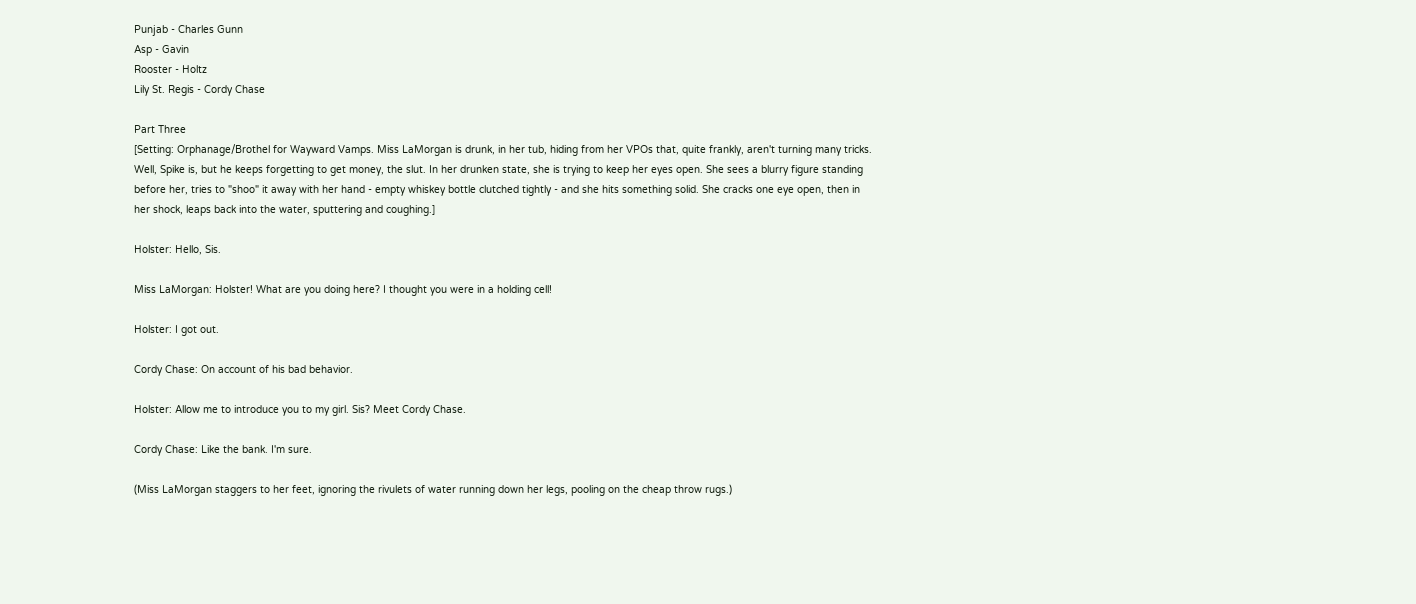Punjab - Charles Gunn
Asp - Gavin
Rooster - Holtz
Lily St. Regis - Cordy Chase

Part Three
[Setting: Orphanage/Brothel for Wayward Vamps. Miss LaMorgan is drunk, in her tub, hiding from her VPOs that, quite frankly, aren't turning many tricks. Well, Spike is, but he keeps forgetting to get money, the slut. In her drunken state, she is trying to keep her eyes open. She sees a blurry figure standing before her, tries to "shoo" it away with her hand - empty whiskey bottle clutched tightly - and she hits something solid. She cracks one eye open, then in her shock, leaps back into the water, sputtering and coughing.]

Holster: Hello, Sis.

Miss LaMorgan: Holster! What are you doing here? I thought you were in a holding cell!

Holster: I got out.

Cordy Chase: On account of his bad behavior.

Holster: Allow me to introduce you to my girl. Sis? Meet Cordy Chase.

Cordy Chase: Like the bank. I'm sure.

(Miss LaMorgan staggers to her feet, ignoring the rivulets of water running down her legs, pooling on the cheap throw rugs.)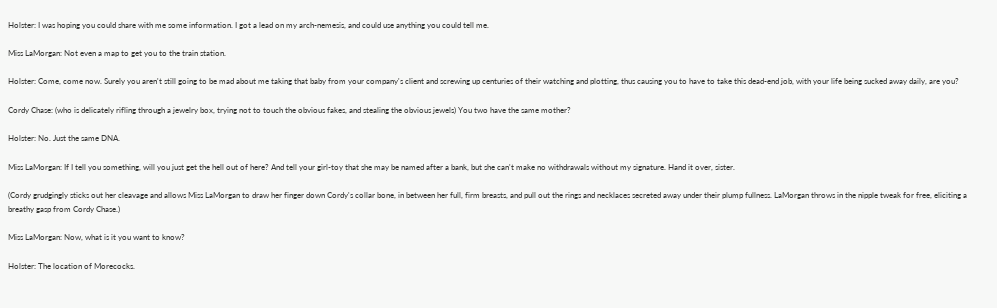Holster: I was hoping you could share with me some information. I got a lead on my arch-nemesis, and could use anything you could tell me.

Miss LaMorgan: Not even a map to get you to the train station.

Holster: Come, come now. Surely you aren't still going to be mad about me taking that baby from your company's client and screwing up centuries of their watching and plotting, thus causing you to have to take this dead-end job, with your life being sucked away daily, are you?

Cordy Chase: (who is delicately rifling through a jewelry box, trying not to touch the obvious fakes, and stealing the obvious jewels) You two have the same mother?

Holster: No. Just the same DNA.

Miss LaMorgan: If I tell you something, will you just get the hell out of here? And tell your girl-toy that she may be named after a bank, but she can't make no withdrawals without my signature. Hand it over, sister.

(Cordy grudgingly sticks out her cleavage and allows Miss LaMorgan to draw her finger down Cordy's collar bone, in between her full, firm breasts, and pull out the rings and necklaces secreted away under their plump fullness. LaMorgan throws in the nipple tweak for free, eliciting a breathy gasp from Cordy Chase.)

Miss LaMorgan: Now, what is it you want to know?

Holster: The location of Morecocks.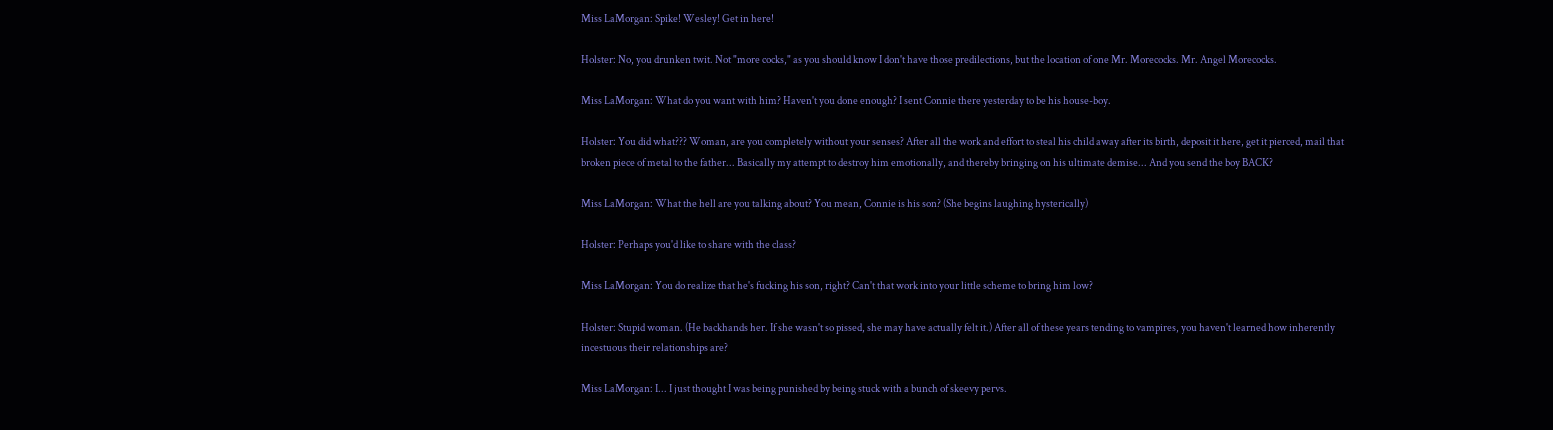Miss LaMorgan: Spike! Wesley! Get in here!

Holster: No, you drunken twit. Not "more cocks," as you should know I don't have those predilections, but the location of one Mr. Morecocks. Mr. Angel Morecocks.

Miss LaMorgan: What do you want with him? Haven't you done enough? I sent Connie there yesterday to be his house-boy.

Holster: You did what??? Woman, are you completely without your senses? After all the work and effort to steal his child away after its birth, deposit it here, get it pierced, mail that broken piece of metal to the father... Basically my attempt to destroy him emotionally, and thereby bringing on his ultimate demise... And you send the boy BACK?

Miss LaMorgan: What the hell are you talking about? You mean, Connie is his son? (She begins laughing hysterically)

Holster: Perhaps you'd like to share with the class?

Miss LaMorgan: You do realize that he's fucking his son, right? Can't that work into your little scheme to bring him low?

Holster: Stupid woman. (He backhands her. If she wasn't so pissed, she may have actually felt it.) After all of these years tending to vampires, you haven't learned how inherently incestuous their relationships are?

Miss LaMorgan: I... I just thought I was being punished by being stuck with a bunch of skeevy pervs.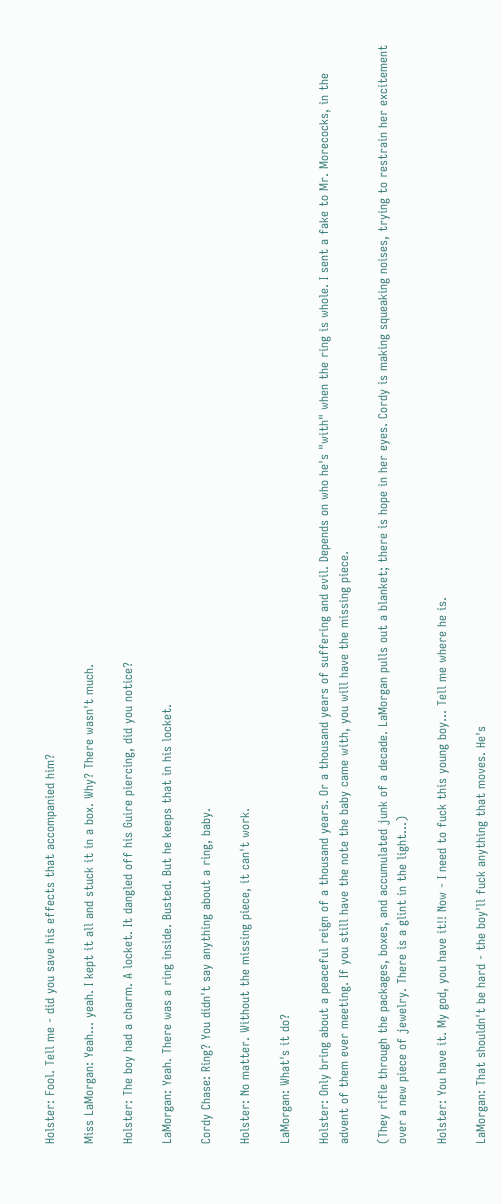Holster: Fool. Tell me - did you save his effects that accompanied him?

Miss LaMorgan: Yeah... yeah. I kept it all and stuck it in a box. Why? There wasn't much.

Holster: The boy had a charm. A locket. It dangled off his Guire piercing, did you notice?

LaMorgan: Yeah. There was a ring inside. Busted. But he keeps that in his locket.

Cordy Chase: Ring? You didn't say anything about a ring, baby.

Holster: No matter. Without the missing piece, it can't work.

LaMorgan: What's it do?

Holster: Only bring about a peaceful reign of a thousand years. Or a thousand years of suffering and evil. Depends on who he's "with" when the ring is whole. I sent a fake to Mr. Morecocks, in the advent of them ever meeting. If you still have the note the baby came with, you will have the missing piece.

(They rifle through the packages, boxes, and accumulated junk of a decade. LaMorgan pulls out a blanket; there is hope in her eyes. Cordy is making squeaking noises, trying to restrain her excitement over a new piece of jewelry. There is a glint in the light...)

Holster: You have it. My god, you have it!! Now - I need to fuck this young boy... Tell me where he is.

LaMorgan: That shouldn't be hard - the boy'll fuck anything that moves. He's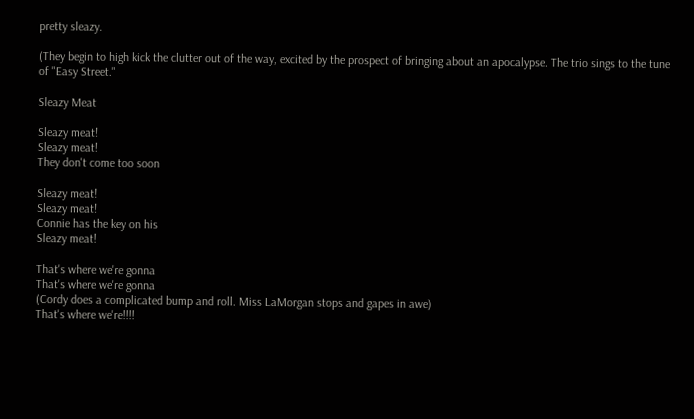pretty sleazy.

(They begin to high kick the clutter out of the way, excited by the prospect of bringing about an apocalypse. The trio sings to the tune of "Easy Street."

Sleazy Meat

Sleazy meat!
Sleazy meat!
They don't come too soon

Sleazy meat!
Sleazy meat!
Connie has the key on his
Sleazy meat!

That's where we're gonna
That's where we're gonna
(Cordy does a complicated bump and roll. Miss LaMorgan stops and gapes in awe)
That's where we're!!!!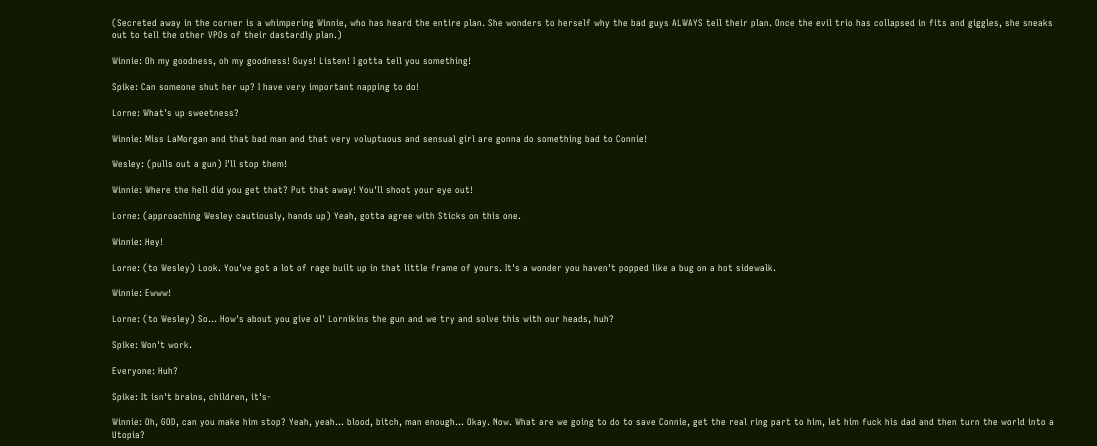(Secreted away in the corner is a whimpering Winnie, who has heard the entire plan. She wonders to herself why the bad guys ALWAYS tell their plan. Once the evil trio has collapsed in fits and giggles, she sneaks out to tell the other VPOs of their dastardly plan.)

Winnie: Oh my goodness, oh my goodness! Guys! Listen! I gotta tell you something!

Spike: Can someone shut her up? I have very important napping to do!

Lorne: What's up sweetness?

Winnie: Miss LaMorgan and that bad man and that very voluptuous and sensual girl are gonna do something bad to Connie!

Wesley: (pulls out a gun) I'll stop them!

Winnie: Where the hell did you get that? Put that away! You'll shoot your eye out!

Lorne: (approaching Wesley cautiously, hands up) Yeah, gotta agree with Sticks on this one.

Winnie: Hey!

Lorne: (to Wesley) Look. You've got a lot of rage built up in that little frame of yours. It's a wonder you haven't popped like a bug on a hot sidewalk.

Winnie: Ewww!

Lorne: (to Wesley) So... How's about you give ol' Lornikins the gun and we try and solve this with our heads, huh?

Spike: Won't work.

Everyone: Huh?

Spike: It isn't brains, children, it's-

Winnie: Oh, GOD, can you make him stop? Yeah, yeah... blood, bitch, man enough... Okay. Now. What are we going to do to save Connie, get the real ring part to him, let him fuck his dad and then turn the world into a Utopia?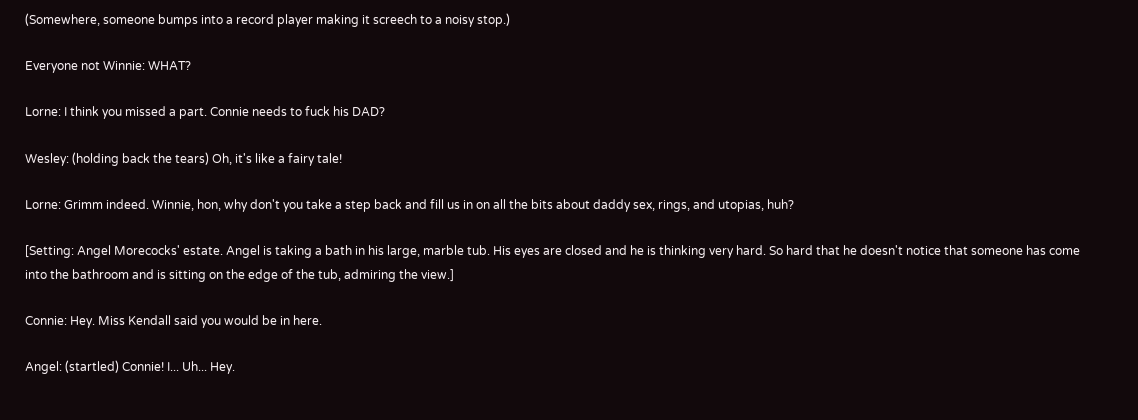(Somewhere, someone bumps into a record player making it screech to a noisy stop.)

Everyone not Winnie: WHAT?

Lorne: I think you missed a part. Connie needs to fuck his DAD?

Wesley: (holding back the tears) Oh, it's like a fairy tale!

Lorne: Grimm indeed. Winnie, hon, why don't you take a step back and fill us in on all the bits about daddy sex, rings, and utopias, huh?

[Setting: Angel Morecocks' estate. Angel is taking a bath in his large, marble tub. His eyes are closed and he is thinking very hard. So hard that he doesn't notice that someone has come into the bathroom and is sitting on the edge of the tub, admiring the view.]

Connie: Hey. Miss Kendall said you would be in here.

Angel: (startled) Connie! I... Uh... Hey.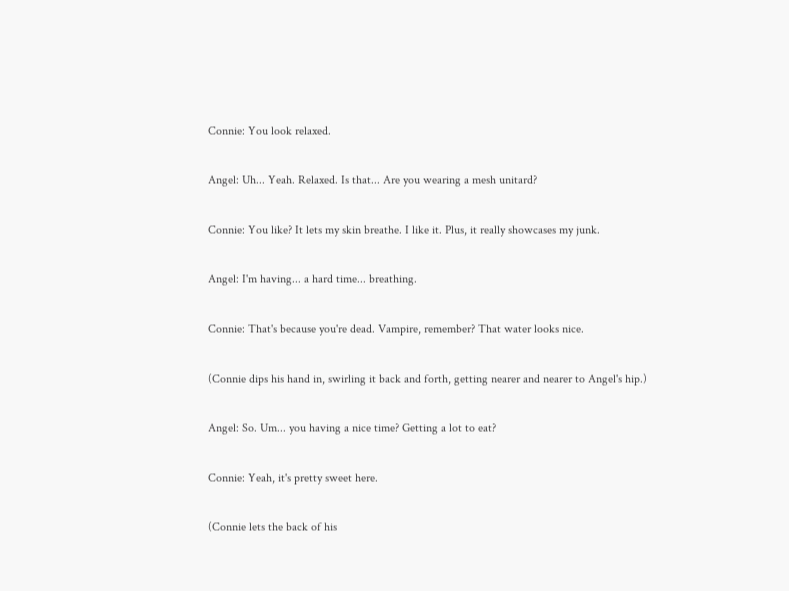Connie: You look relaxed.

Angel: Uh... Yeah. Relaxed. Is that... Are you wearing a mesh unitard?

Connie: You like? It lets my skin breathe. I like it. Plus, it really showcases my junk.

Angel: I'm having... a hard time... breathing.

Connie: That's because you're dead. Vampire, remember? That water looks nice.

(Connie dips his hand in, swirling it back and forth, getting nearer and nearer to Angel's hip.)

Angel: So. Um... you having a nice time? Getting a lot to eat?

Connie: Yeah, it's pretty sweet here.

(Connie lets the back of his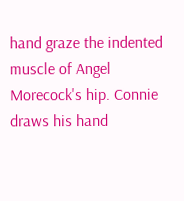hand graze the indented muscle of Angel Morecock's hip. Connie draws his hand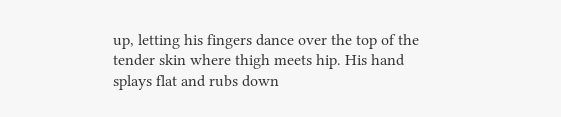up, letting his fingers dance over the top of the tender skin where thigh meets hip. His hand splays flat and rubs down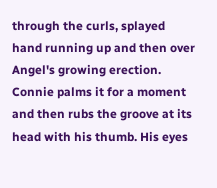through the curls, splayed hand running up and then over Angel's growing erection. Connie palms it for a moment and then rubs the groove at its head with his thumb. His eyes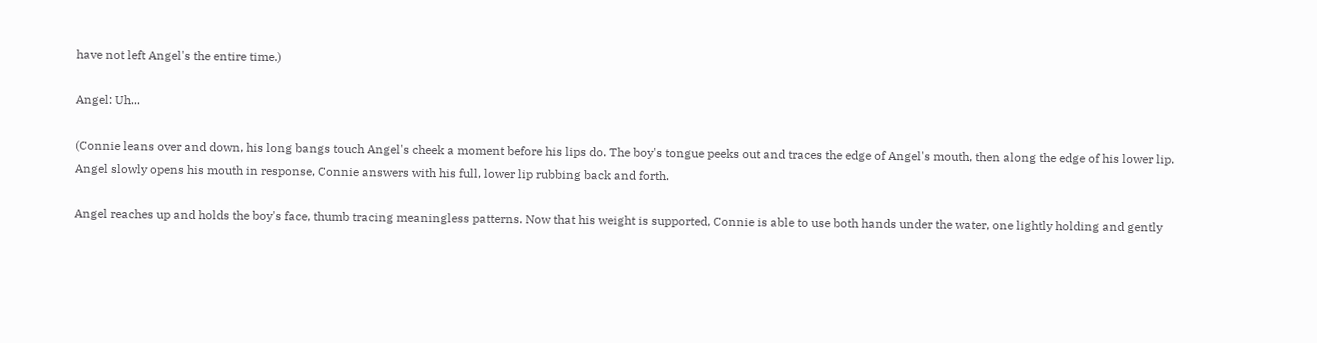have not left Angel's the entire time.)

Angel: Uh...

(Connie leans over and down, his long bangs touch Angel's cheek a moment before his lips do. The boy's tongue peeks out and traces the edge of Angel's mouth, then along the edge of his lower lip. Angel slowly opens his mouth in response, Connie answers with his full, lower lip rubbing back and forth.

Angel reaches up and holds the boy's face, thumb tracing meaningless patterns. Now that his weight is supported, Connie is able to use both hands under the water, one lightly holding and gently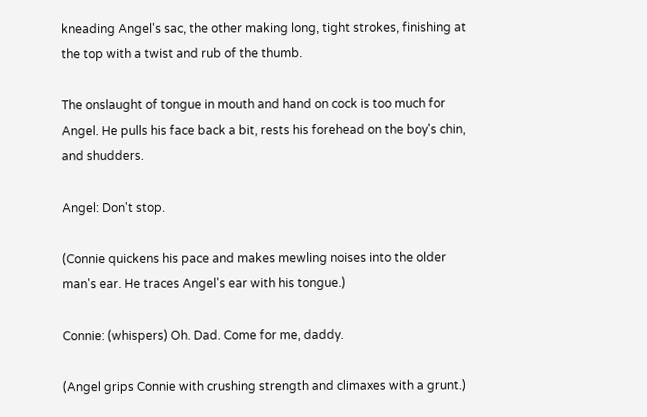kneading Angel's sac, the other making long, tight strokes, finishing at the top with a twist and rub of the thumb.

The onslaught of tongue in mouth and hand on cock is too much for Angel. He pulls his face back a bit, rests his forehead on the boy's chin, and shudders.

Angel: Don't stop.

(Connie quickens his pace and makes mewling noises into the older man's ear. He traces Angel's ear with his tongue.)

Connie: (whispers) Oh. Dad. Come for me, daddy.

(Angel grips Connie with crushing strength and climaxes with a grunt.)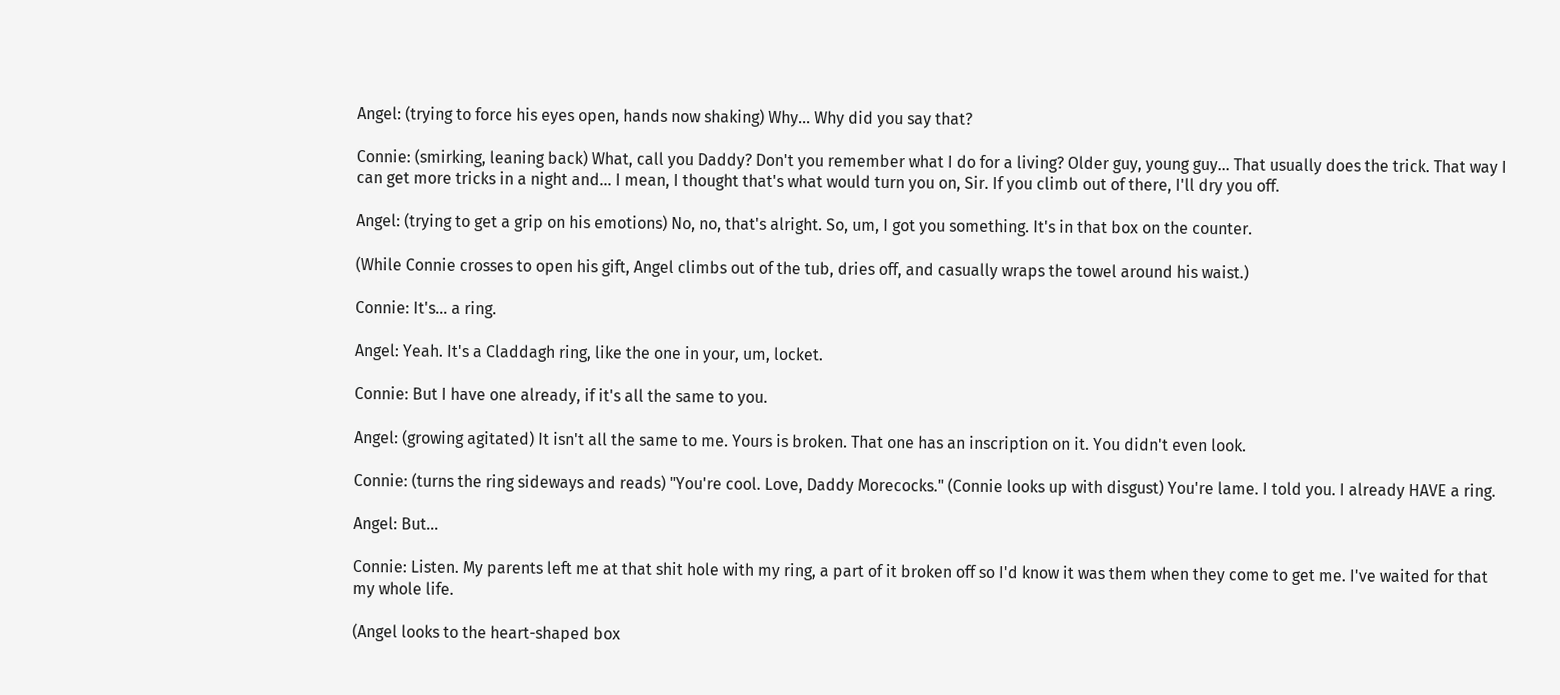Angel: (trying to force his eyes open, hands now shaking) Why... Why did you say that?

Connie: (smirking, leaning back) What, call you Daddy? Don't you remember what I do for a living? Older guy, young guy... That usually does the trick. That way I can get more tricks in a night and... I mean, I thought that's what would turn you on, Sir. If you climb out of there, I'll dry you off.

Angel: (trying to get a grip on his emotions) No, no, that's alright. So, um, I got you something. It's in that box on the counter.

(While Connie crosses to open his gift, Angel climbs out of the tub, dries off, and casually wraps the towel around his waist.)

Connie: It's... a ring.

Angel: Yeah. It's a Claddagh ring, like the one in your, um, locket.

Connie: But I have one already, if it's all the same to you.

Angel: (growing agitated) It isn't all the same to me. Yours is broken. That one has an inscription on it. You didn't even look.

Connie: (turns the ring sideways and reads) "You're cool. Love, Daddy Morecocks." (Connie looks up with disgust) You're lame. I told you. I already HAVE a ring.

Angel: But...

Connie: Listen. My parents left me at that shit hole with my ring, a part of it broken off so I'd know it was them when they come to get me. I've waited for that my whole life.

(Angel looks to the heart-shaped box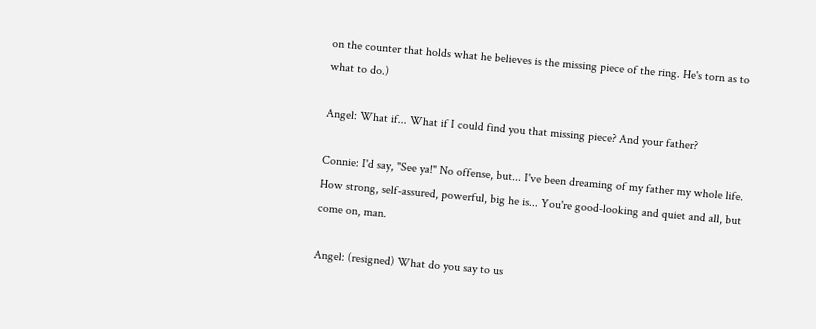on the counter that holds what he believes is the missing piece of the ring. He's torn as to what to do.)

Angel: What if... What if I could find you that missing piece? And your father?

Connie: I'd say, "See ya!" No offense, but... I've been dreaming of my father my whole life. How strong, self-assured, powerful, big he is... You're good-looking and quiet and all, but come on, man.

Angel: (resigned) What do you say to us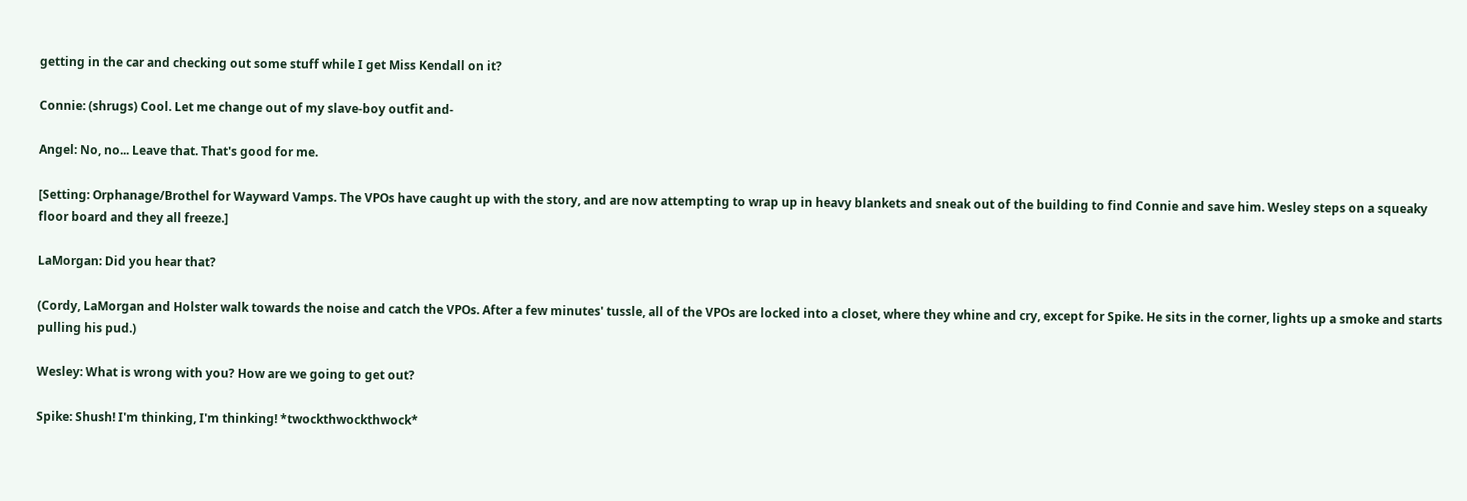getting in the car and checking out some stuff while I get Miss Kendall on it?

Connie: (shrugs) Cool. Let me change out of my slave-boy outfit and-

Angel: No, no... Leave that. That's good for me.

[Setting: Orphanage/Brothel for Wayward Vamps. The VPOs have caught up with the story, and are now attempting to wrap up in heavy blankets and sneak out of the building to find Connie and save him. Wesley steps on a squeaky floor board and they all freeze.]

LaMorgan: Did you hear that?

(Cordy, LaMorgan and Holster walk towards the noise and catch the VPOs. After a few minutes' tussle, all of the VPOs are locked into a closet, where they whine and cry, except for Spike. He sits in the corner, lights up a smoke and starts pulling his pud.)

Wesley: What is wrong with you? How are we going to get out?

Spike: Shush! I'm thinking, I'm thinking! *twockthwockthwock*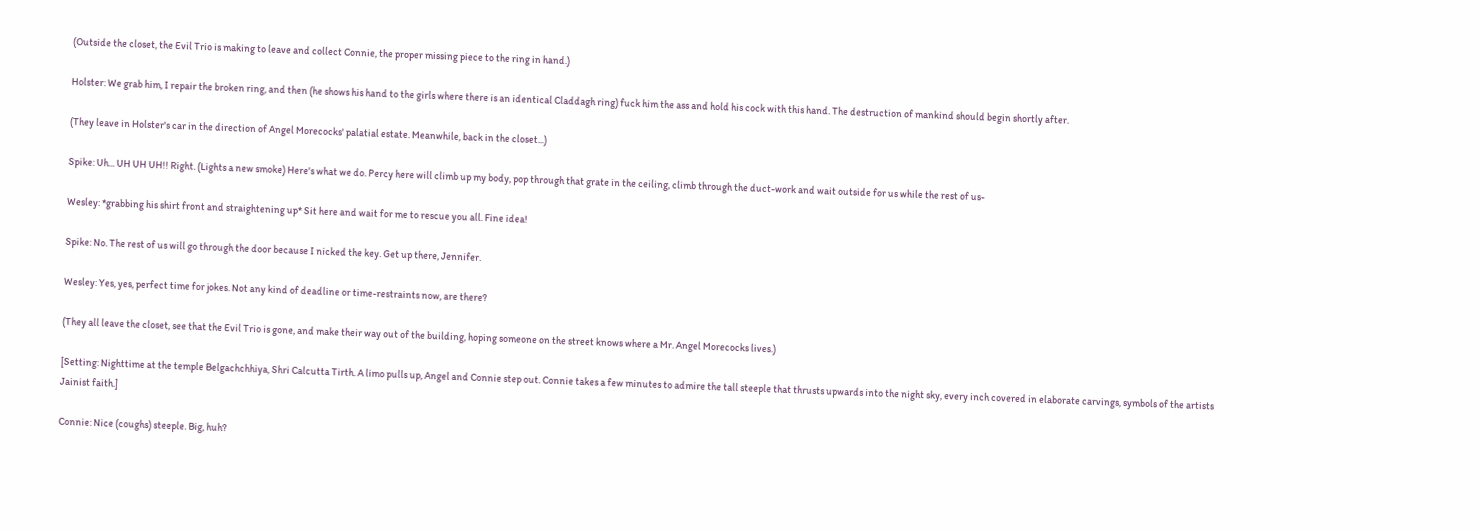(Outside the closet, the Evil Trio is making to leave and collect Connie, the proper missing piece to the ring in hand.)

Holster: We grab him, I repair the broken ring, and then (he shows his hand to the girls where there is an identical Claddagh ring) fuck him the ass and hold his cock with this hand. The destruction of mankind should begin shortly after.

(They leave in Holster's car in the direction of Angel Morecocks' palatial estate. Meanwhile, back in the closet...)

Spike: Uh... UH UH UH!! Right. (Lights a new smoke) Here's what we do. Percy here will climb up my body, pop through that grate in the ceiling, climb through the duct-work and wait outside for us while the rest of us-

Wesley: *grabbing his shirt front and straightening up* Sit here and wait for me to rescue you all. Fine idea!

Spike: No. The rest of us will go through the door because I nicked the key. Get up there, Jennifer.

Wesley: Yes, yes, perfect time for jokes. Not any kind of deadline or time-restraints now, are there?

(They all leave the closet, see that the Evil Trio is gone, and make their way out of the building, hoping someone on the street knows where a Mr. Angel Morecocks lives.)

[Setting: Nighttime at the temple Belgachchhiya, Shri Calcutta Tirth. A limo pulls up, Angel and Connie step out. Connie takes a few minutes to admire the tall steeple that thrusts upwards into the night sky, every inch covered in elaborate carvings, symbols of the artists Jainist faith.]

Connie: Nice (coughs) steeple. Big, huh?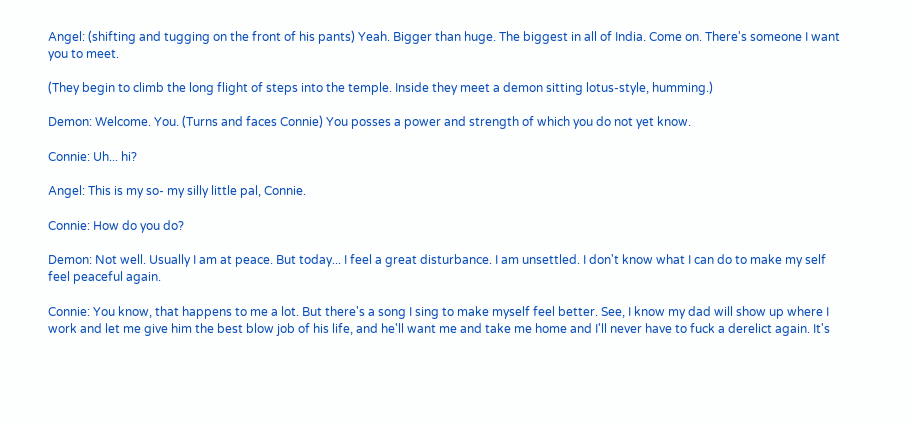Angel: (shifting and tugging on the front of his pants) Yeah. Bigger than huge. The biggest in all of India. Come on. There's someone I want you to meet.

(They begin to climb the long flight of steps into the temple. Inside they meet a demon sitting lotus-style, humming.)

Demon: Welcome. You. (Turns and faces Connie) You posses a power and strength of which you do not yet know.

Connie: Uh... hi?

Angel: This is my so- my silly little pal, Connie.

Connie: How do you do?

Demon: Not well. Usually I am at peace. But today... I feel a great disturbance. I am unsettled. I don't know what I can do to make my self feel peaceful again.

Connie: You know, that happens to me a lot. But there's a song I sing to make myself feel better. See, I know my dad will show up where I work and let me give him the best blow job of his life, and he'll want me and take me home and I'll never have to fuck a derelict again. It's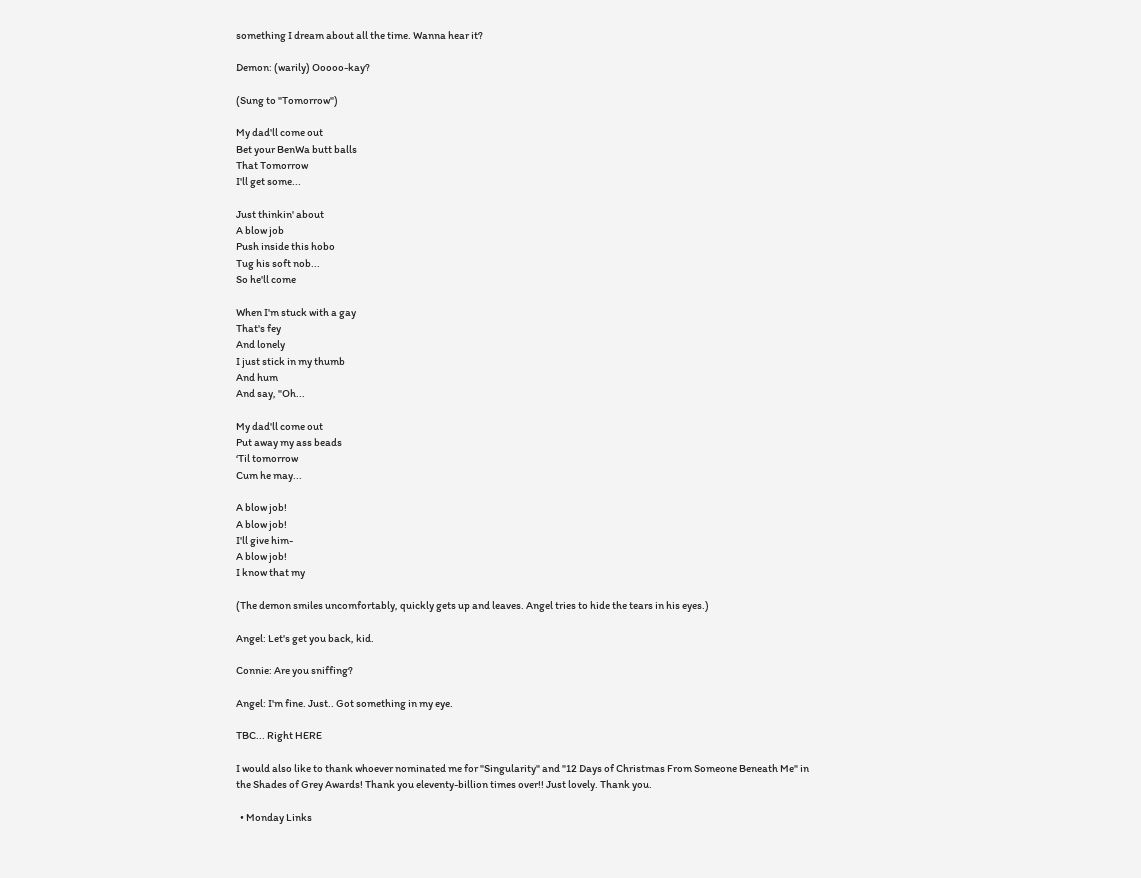something I dream about all the time. Wanna hear it?

Demon: (warily) Ooooo-kay?

(Sung to "Tomorrow")

My dad'll come out
Bet your BenWa butt balls
That Tomorrow
I'll get some...

Just thinkin' about
A blow job
Push inside this hobo
Tug his soft nob...
So he'll come

When I'm stuck with a gay
That's fey
And lonely
I just stick in my thumb
And hum
And say, "Oh...

My dad'll come out
Put away my ass beads
‘Til tomorrow
Cum he may...

A blow job!
A blow job!
I'll give him-
A blow job!
I know that my

(The demon smiles uncomfortably, quickly gets up and leaves. Angel tries to hide the tears in his eyes.)

Angel: Let's get you back, kid.

Connie: Are you sniffing?

Angel: I'm fine. Just.. Got something in my eye.

TBC... Right HERE

I would also like to thank whoever nominated me for "Singularity" and "12 Days of Christmas From Someone Beneath Me" in the Shades of Grey Awards! Thank you eleventy-billion times over!! Just lovely. Thank you.

  • Monday Links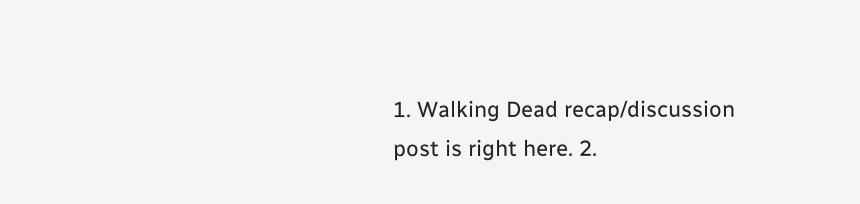1. Walking Dead recap/discussion post is right here. 2.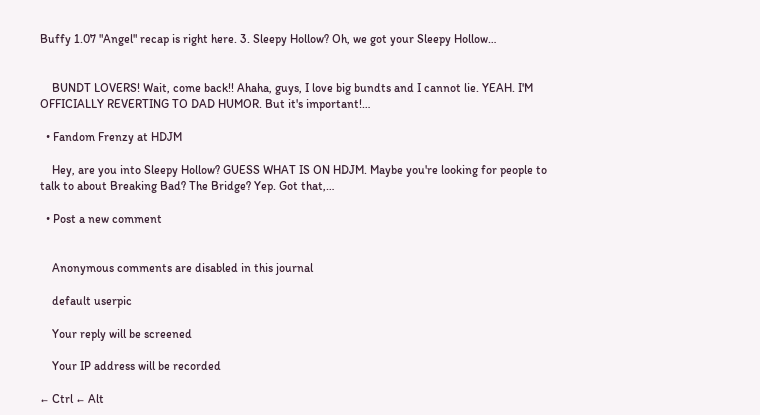Buffy 1.07 "Angel" recap is right here. 3. Sleepy Hollow? Oh, we got your Sleepy Hollow…


    BUNDT LOVERS! Wait, come back!! Ahaha, guys, I love big bundts and I cannot lie. YEAH. I'M OFFICIALLY REVERTING TO DAD HUMOR. But it's important!…

  • Fandom Frenzy at HDJM

    Hey, are you into Sleepy Hollow? GUESS WHAT IS ON HDJM. Maybe you're looking for people to talk to about Breaking Bad? The Bridge? Yep. Got that,…

  • Post a new comment


    Anonymous comments are disabled in this journal

    default userpic

    Your reply will be screened

    Your IP address will be recorded

← Ctrl ← Alt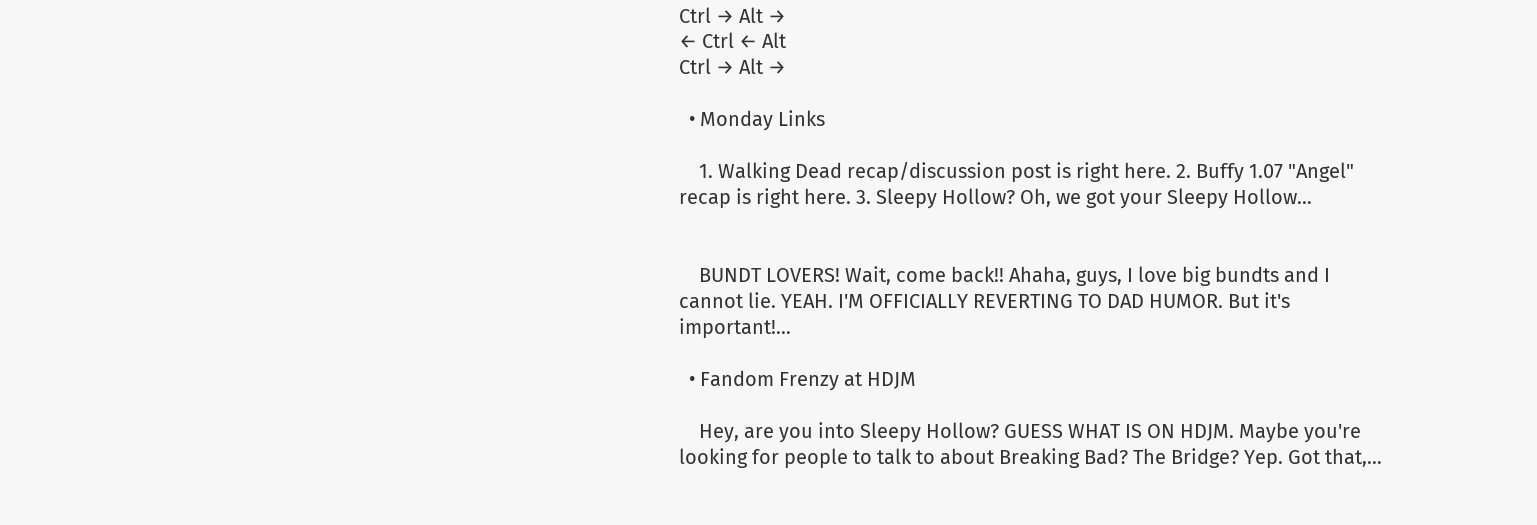Ctrl → Alt →
← Ctrl ← Alt
Ctrl → Alt →

  • Monday Links

    1. Walking Dead recap/discussion post is right here. 2. Buffy 1.07 "Angel" recap is right here. 3. Sleepy Hollow? Oh, we got your Sleepy Hollow…


    BUNDT LOVERS! Wait, come back!! Ahaha, guys, I love big bundts and I cannot lie. YEAH. I'M OFFICIALLY REVERTING TO DAD HUMOR. But it's important!…

  • Fandom Frenzy at HDJM

    Hey, are you into Sleepy Hollow? GUESS WHAT IS ON HDJM. Maybe you're looking for people to talk to about Breaking Bad? The Bridge? Yep. Got that,…